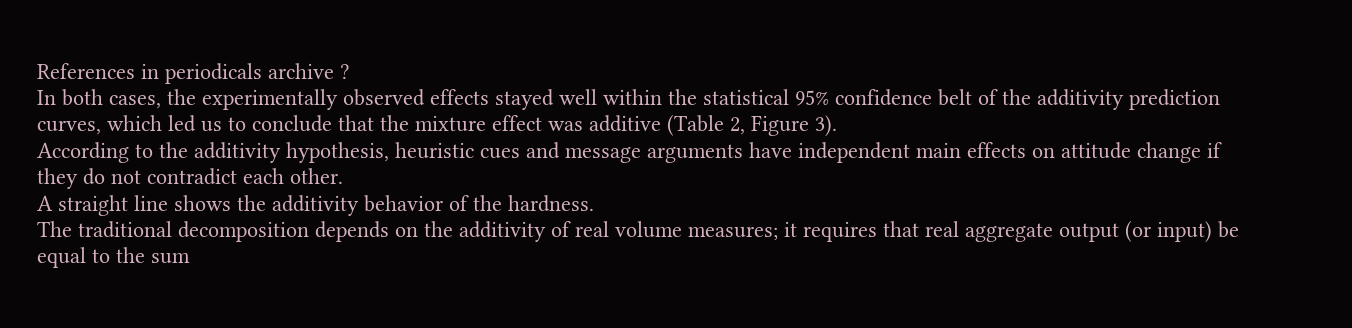References in periodicals archive ?
In both cases, the experimentally observed effects stayed well within the statistical 95% confidence belt of the additivity prediction curves, which led us to conclude that the mixture effect was additive (Table 2, Figure 3).
According to the additivity hypothesis, heuristic cues and message arguments have independent main effects on attitude change if they do not contradict each other.
A straight line shows the additivity behavior of the hardness.
The traditional decomposition depends on the additivity of real volume measures; it requires that real aggregate output (or input) be equal to the sum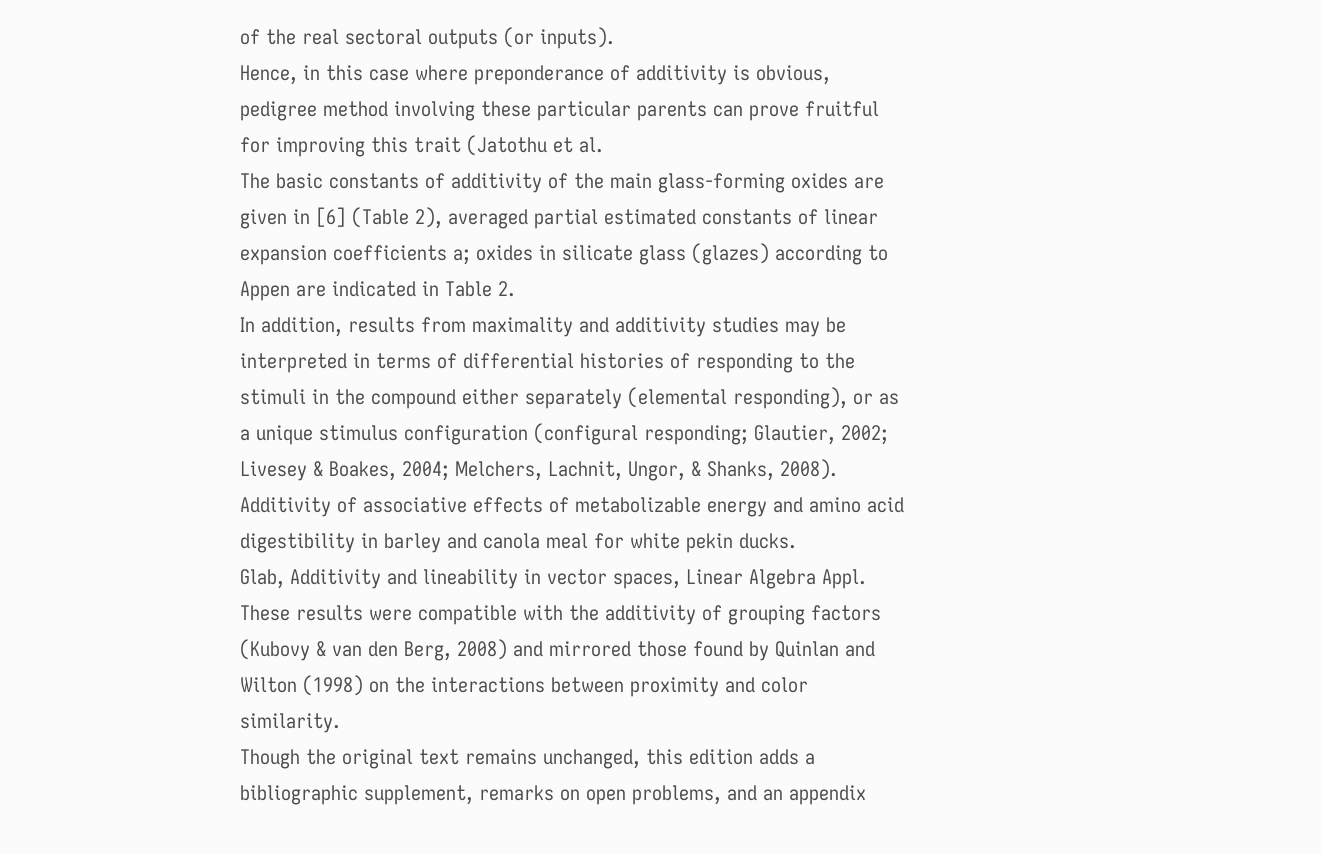of the real sectoral outputs (or inputs).
Hence, in this case where preponderance of additivity is obvious, pedigree method involving these particular parents can prove fruitful for improving this trait (Jatothu et al.
The basic constants of additivity of the main glass-forming oxides are given in [6] (Table 2), averaged partial estimated constants of linear expansion coefficients a; oxides in silicate glass (glazes) according to Appen are indicated in Table 2.
In addition, results from maximality and additivity studies may be interpreted in terms of differential histories of responding to the stimuli in the compound either separately (elemental responding), or as a unique stimulus configuration (configural responding; Glautier, 2002; Livesey & Boakes, 2004; Melchers, Lachnit, Ungor, & Shanks, 2008).
Additivity of associative effects of metabolizable energy and amino acid digestibility in barley and canola meal for white pekin ducks.
Glab, Additivity and lineability in vector spaces, Linear Algebra Appl.
These results were compatible with the additivity of grouping factors (Kubovy & van den Berg, 2008) and mirrored those found by Quinlan and Wilton (1998) on the interactions between proximity and color similarity.
Though the original text remains unchanged, this edition adds a bibliographic supplement, remarks on open problems, and an appendix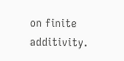on finite additivity.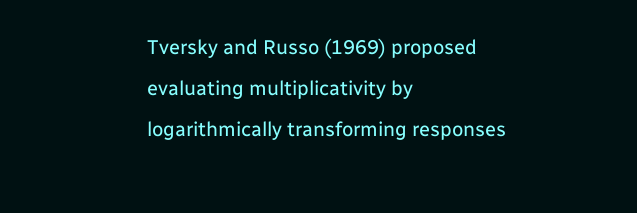Tversky and Russo (1969) proposed evaluating multiplicativity by logarithmically transforming responses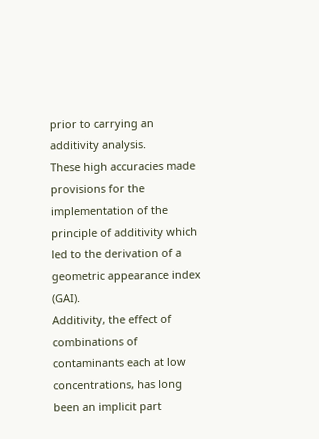prior to carrying an additivity analysis.
These high accuracies made provisions for the implementation of the principle of additivity which led to the derivation of a geometric appearance index (GAI).
Additivity, the effect of combinations of contaminants each at low concentrations, has long been an implicit part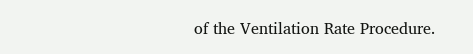of the Ventilation Rate Procedure.